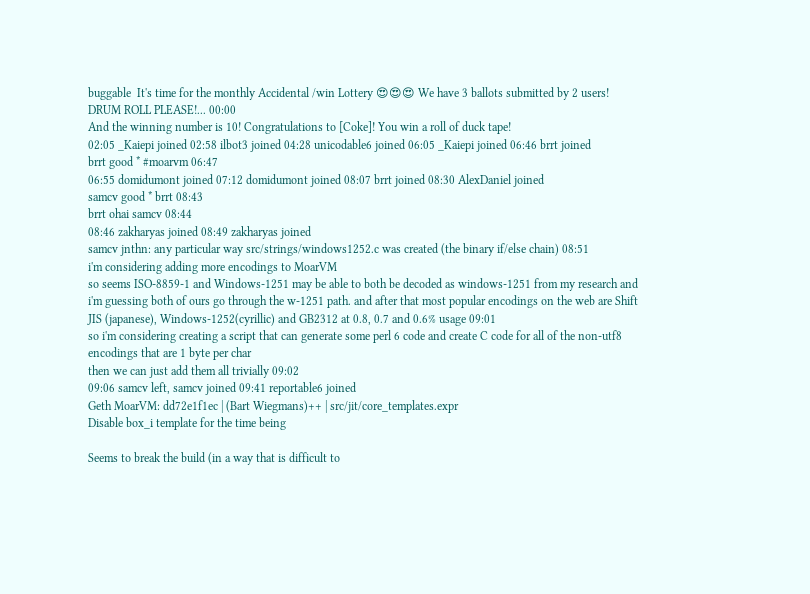buggable  It's time for the monthly Accidental /win Lottery 😍😍😍 We have 3 ballots submitted by 2 users! DRUM ROLL PLEASE!... 00:00
And the winning number is 10! Congratulations to [Coke]! You win a roll of duck tape!
02:05 _Kaiepi joined 02:58 ilbot3 joined 04:28 unicodable6 joined 06:05 _Kaiepi joined 06:46 brrt joined
brrt good * #moarvm 06:47
06:55 domidumont joined 07:12 domidumont joined 08:07 brrt joined 08:30 AlexDaniel joined
samcv good * brrt 08:43
brrt ohai samcv 08:44
08:46 zakharyas joined 08:49 zakharyas joined
samcv jnthn: any particular way src/strings/windows1252.c was created (the binary if/else chain) 08:51
i'm considering adding more encodings to MoarVM
so seems ISO-8859-1 and Windows-1251 may be able to both be decoded as windows-1251 from my research and i'm guessing both of ours go through the w-1251 path. and after that most popular encodings on the web are Shift JIS (japanese), Windows-1252(cyrillic) and GB2312 at 0.8, 0.7 and 0.6% usage 09:01
so i'm considering creating a script that can generate some perl 6 code and create C code for all of the non-utf8 encodings that are 1 byte per char
then we can just add them all trivially 09:02
09:06 samcv left, samcv joined 09:41 reportable6 joined
Geth MoarVM: dd72e1f1ec | (Bart Wiegmans)++ | src/jit/core_templates.expr
Disable box_i template for the time being

Seems to break the build (in a way that is difficult to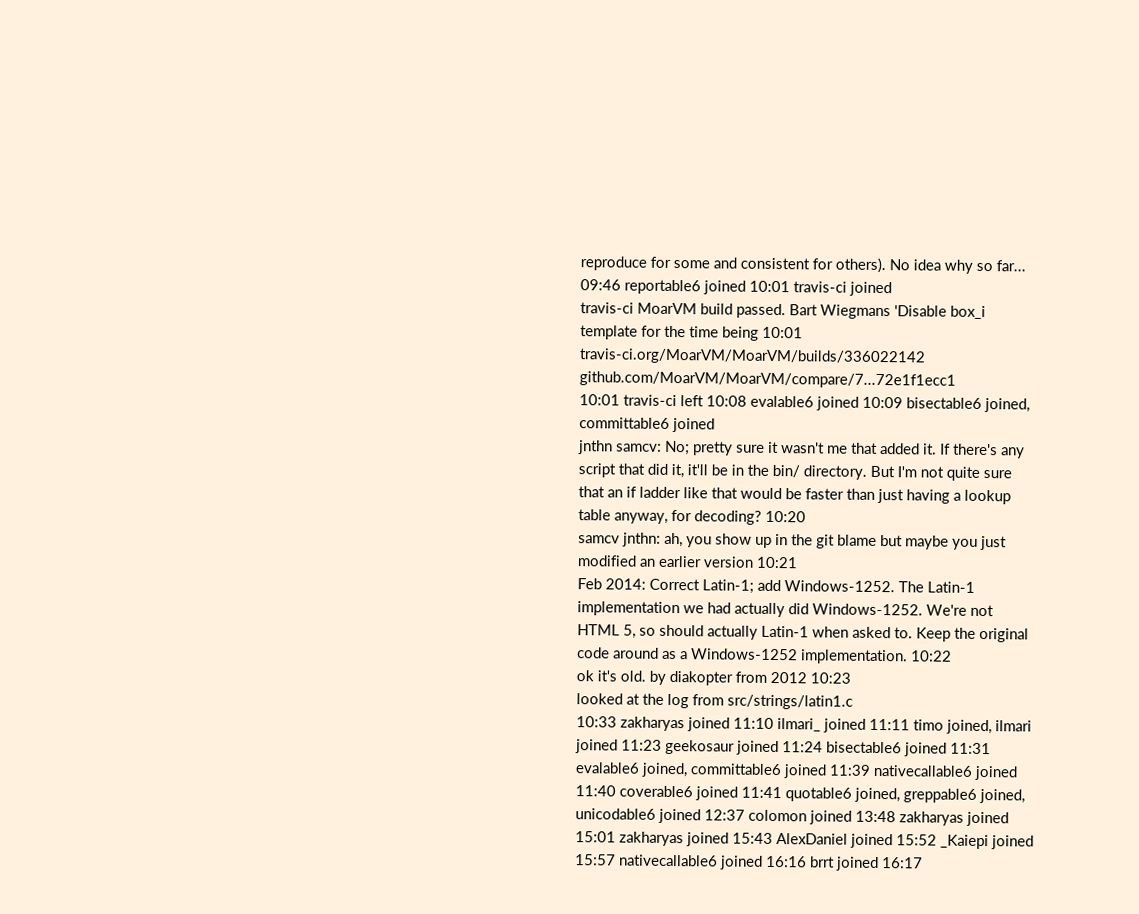reproduce for some and consistent for others). No idea why so far...
09:46 reportable6 joined 10:01 travis-ci joined
travis-ci MoarVM build passed. Bart Wiegmans 'Disable box_i template for the time being 10:01
travis-ci.org/MoarVM/MoarVM/builds/336022142 github.com/MoarVM/MoarVM/compare/7...72e1f1ecc1
10:01 travis-ci left 10:08 evalable6 joined 10:09 bisectable6 joined, committable6 joined
jnthn samcv: No; pretty sure it wasn't me that added it. If there's any script that did it, it'll be in the bin/ directory. But I'm not quite sure that an if ladder like that would be faster than just having a lookup table anyway, for decoding? 10:20
samcv jnthn: ah, you show up in the git blame but maybe you just modified an earlier version 10:21
Feb 2014: Correct Latin-1; add Windows-1252. The Latin-1 implementation we had actually did Windows-1252. We're not HTML 5, so should actually Latin-1 when asked to. Keep the original code around as a Windows-1252 implementation. 10:22
ok it's old. by diakopter from 2012 10:23
looked at the log from src/strings/latin1.c
10:33 zakharyas joined 11:10 ilmari_ joined 11:11 timo joined, ilmari joined 11:23 geekosaur joined 11:24 bisectable6 joined 11:31 evalable6 joined, committable6 joined 11:39 nativecallable6 joined 11:40 coverable6 joined 11:41 quotable6 joined, greppable6 joined, unicodable6 joined 12:37 colomon joined 13:48 zakharyas joined 15:01 zakharyas joined 15:43 AlexDaniel joined 15:52 _Kaiepi joined 15:57 nativecallable6 joined 16:16 brrt joined 16:17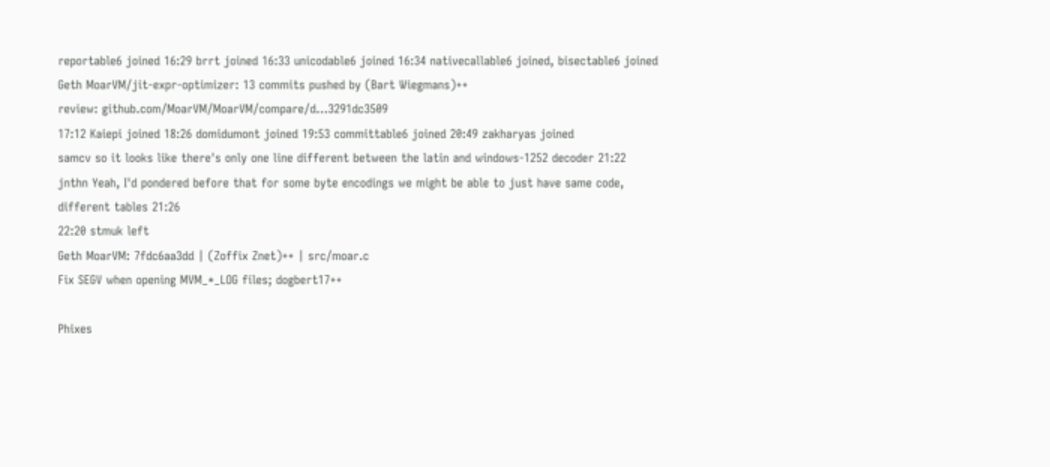reportable6 joined 16:29 brrt joined 16:33 unicodable6 joined 16:34 nativecallable6 joined, bisectable6 joined
Geth MoarVM/jit-expr-optimizer: 13 commits pushed by (Bart Wiegmans)++
review: github.com/MoarVM/MoarVM/compare/d...3291dc3509
17:12 Kaiepi joined 18:26 domidumont joined 19:53 committable6 joined 20:49 zakharyas joined
samcv so it looks like there's only one line different between the latin and windows-1252 decoder 21:22
jnthn Yeah, I'd pondered before that for some byte encodings we might be able to just have same code, different tables 21:26
22:20 stmuk left
Geth MoarVM: 7fdc6aa3dd | (Zoffix Znet)++ | src/moar.c
Fix SEGV when opening MVM_*_LOG files; dogbert17++

Phixes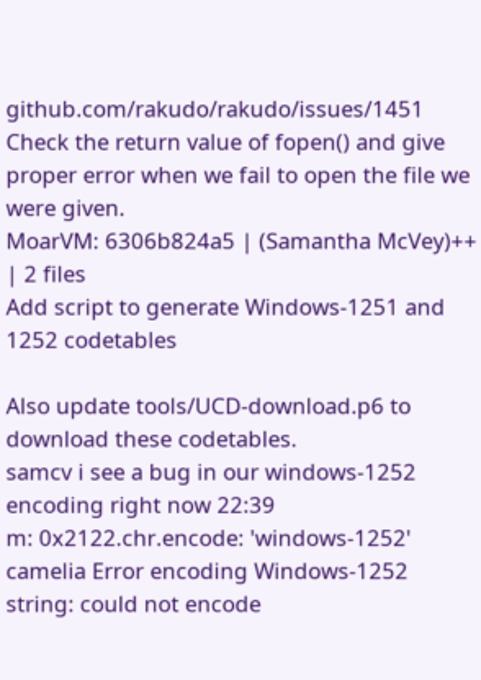github.com/rakudo/rakudo/issues/1451
Check the return value of fopen() and give proper error when we fail to open the file we were given.
MoarVM: 6306b824a5 | (Samantha McVey)++ | 2 files
Add script to generate Windows-1251 and 1252 codetables

Also update tools/UCD-download.p6 to download these codetables.
samcv i see a bug in our windows-1252 encoding right now 22:39
m: 0x2122.chr.encode: 'windows-1252'
camelia Error encoding Windows-1252 string: could not encode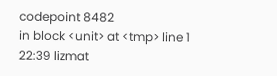codepoint 8482
in block <unit> at <tmp> line 1
22:39 lizmat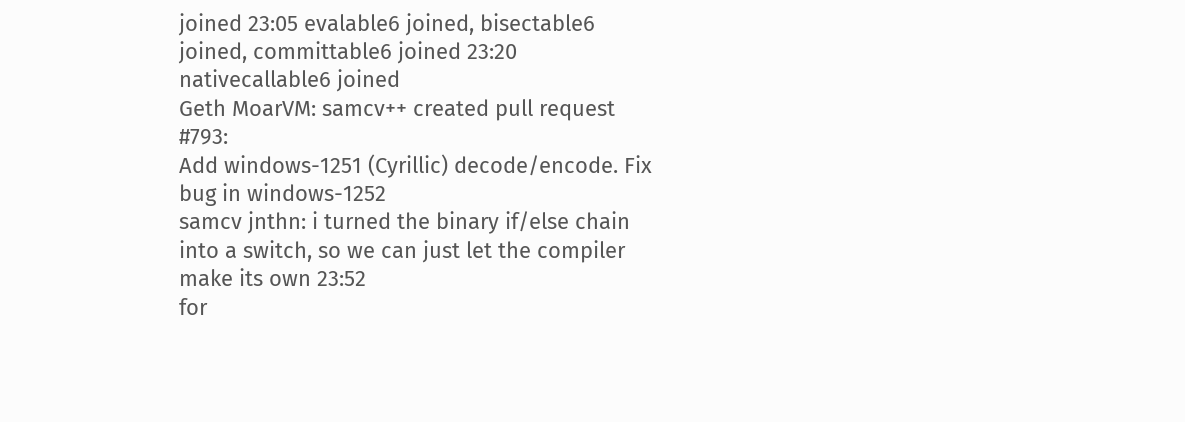joined 23:05 evalable6 joined, bisectable6 joined, committable6 joined 23:20 nativecallable6 joined
Geth MoarVM: samcv++ created pull request #793:
Add windows-1251 (Cyrillic) decode/encode. Fix bug in windows-1252
samcv jnthn: i turned the binary if/else chain into a switch, so we can just let the compiler make its own 23:52
for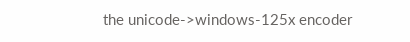the unicode->windows-125x encoder